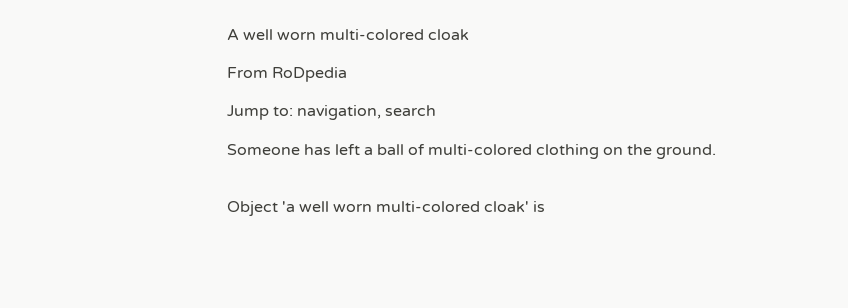A well worn multi-colored cloak

From RoDpedia

Jump to: navigation, search

Someone has left a ball of multi-colored clothing on the ground.


Object 'a well worn multi-colored cloak' is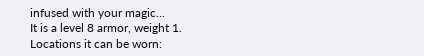infused with your magic...
It is a level 8 armor, weight 1.
Locations it can be worn: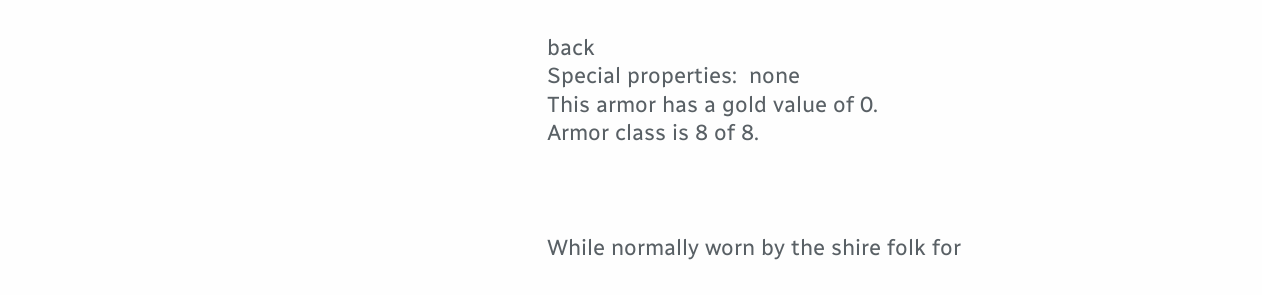back
Special properties:  none
This armor has a gold value of 0.
Armor class is 8 of 8.



While normally worn by the shire folk for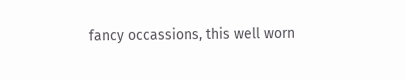fancy occassions, this well worn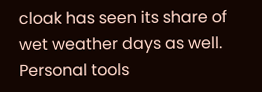cloak has seen its share of wet weather days as well.
Personal tools